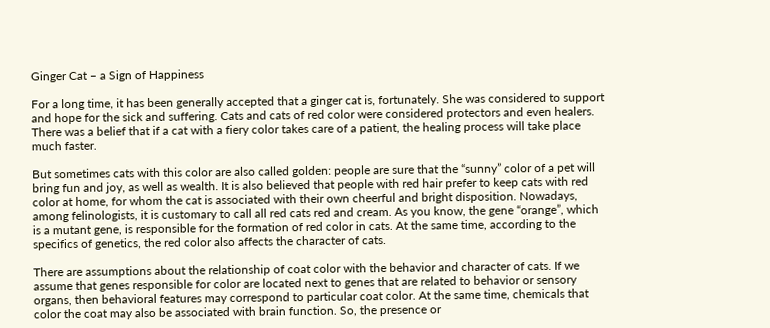Ginger Cat – a Sign of Happiness

For a long time, it has been generally accepted that a ginger cat is, fortunately. She was considered to support and hope for the sick and suffering. Cats and cats of red color were considered protectors and even healers. There was a belief that if a cat with a fiery color takes care of a patient, the healing process will take place much faster.

But sometimes cats with this color are also called golden: people are sure that the “sunny” color of a pet will bring fun and joy, as well as wealth. It is also believed that people with red hair prefer to keep cats with red color at home, for whom the cat is associated with their own cheerful and bright disposition. Nowadays, among felinologists, it is customary to call all red cats red and cream. As you know, the gene “orange”, which is a mutant gene, is responsible for the formation of red color in cats. At the same time, according to the specifics of genetics, the red color also affects the character of cats.

There are assumptions about the relationship of coat color with the behavior and character of cats. If we assume that genes responsible for color are located next to genes that are related to behavior or sensory organs, then behavioral features may correspond to particular coat color. At the same time, chemicals that color the coat may also be associated with brain function. So, the presence or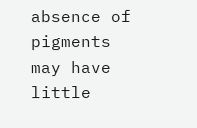absence of pigments may have little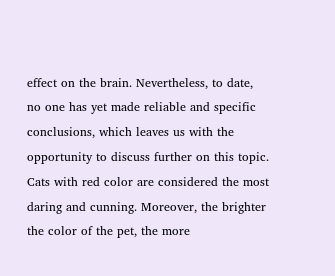effect on the brain. Nevertheless, to date, no one has yet made reliable and specific conclusions, which leaves us with the opportunity to discuss further on this topic. Cats with red color are considered the most daring and cunning. Moreover, the brighter the color of the pet, the more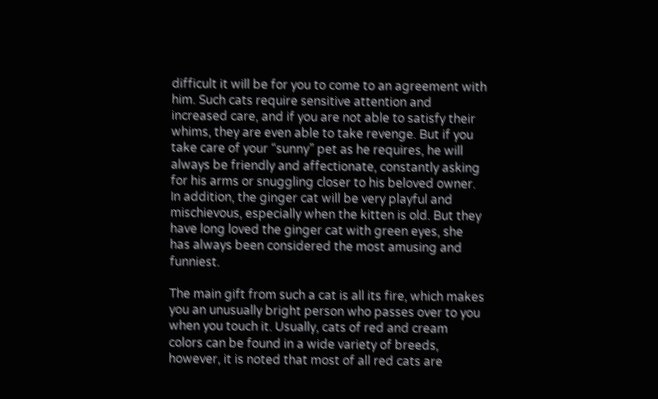difficult it will be for you to come to an agreement with him. Such cats require sensitive attention and increased care, and if you are not able to satisfy their whims, they are even able to take revenge. But if you take care of your “sunny” pet as he requires, he will always be friendly and affectionate, constantly asking for his arms or snuggling closer to his beloved owner. In addition, the ginger cat will be very playful and mischievous, especially when the kitten is old. But they have long loved the ginger cat with green eyes, she has always been considered the most amusing and funniest.

The main gift from such a cat is all its fire, which makes you an unusually bright person who passes over to you when you touch it. Usually, cats of red and cream colors can be found in a wide variety of breeds, however, it is noted that most of all red cats are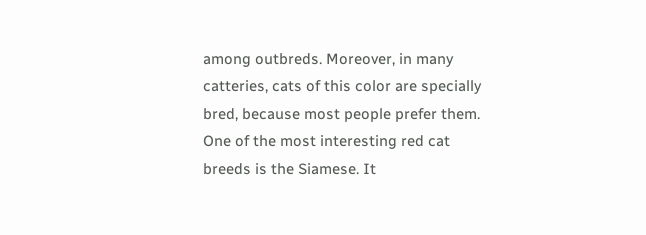among outbreds. Moreover, in many catteries, cats of this color are specially bred, because most people prefer them. One of the most interesting red cat breeds is the Siamese. It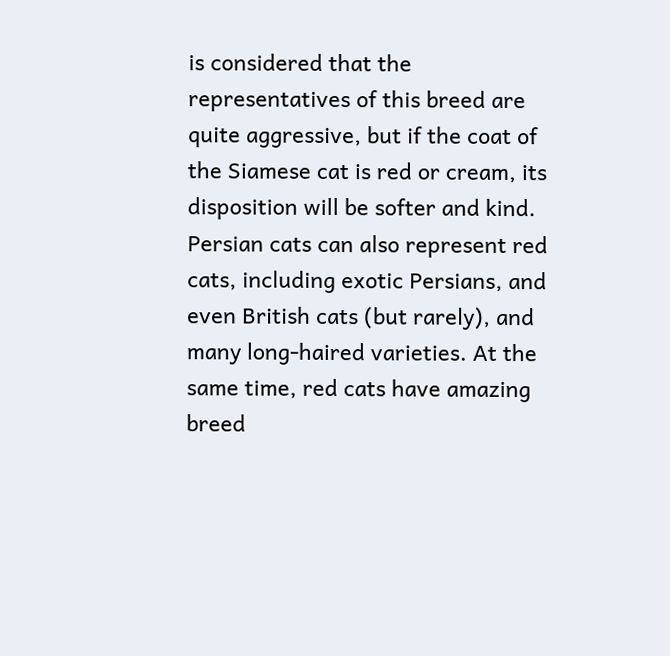is considered that the representatives of this breed are quite aggressive, but if the coat of the Siamese cat is red or cream, its disposition will be softer and kind. Persian cats can also represent red cats, including exotic Persians, and even British cats (but rarely), and many long-haired varieties. At the same time, red cats have amazing breed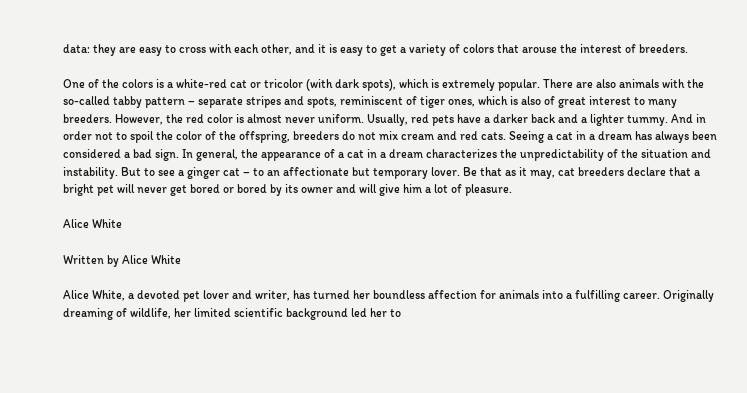data: they are easy to cross with each other, and it is easy to get a variety of colors that arouse the interest of breeders.

One of the colors is a white-red cat or tricolor (with dark spots), which is extremely popular. There are also animals with the so-called tabby pattern – separate stripes and spots, reminiscent of tiger ones, which is also of great interest to many breeders. However, the red color is almost never uniform. Usually, red pets have a darker back and a lighter tummy. And in order not to spoil the color of the offspring, breeders do not mix cream and red cats. Seeing a cat in a dream has always been considered a bad sign. In general, the appearance of a cat in a dream characterizes the unpredictability of the situation and instability. But to see a ginger cat – to an affectionate but temporary lover. Be that as it may, cat breeders declare that a bright pet will never get bored or bored by its owner and will give him a lot of pleasure.

Alice White

Written by Alice White

Alice White, a devoted pet lover and writer, has turned her boundless affection for animals into a fulfilling career. Originally dreaming of wildlife, her limited scientific background led her to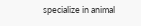specialize in animal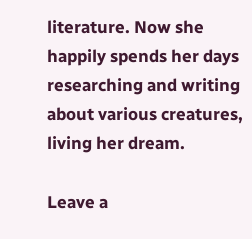literature. Now she happily spends her days researching and writing about various creatures, living her dream.

Leave a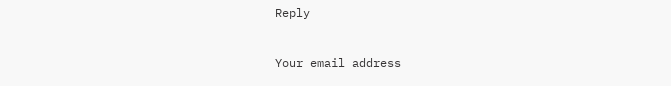Reply


Your email address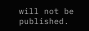will not be published.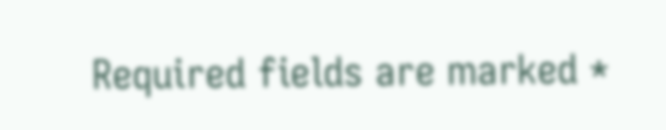Required fields are marked *